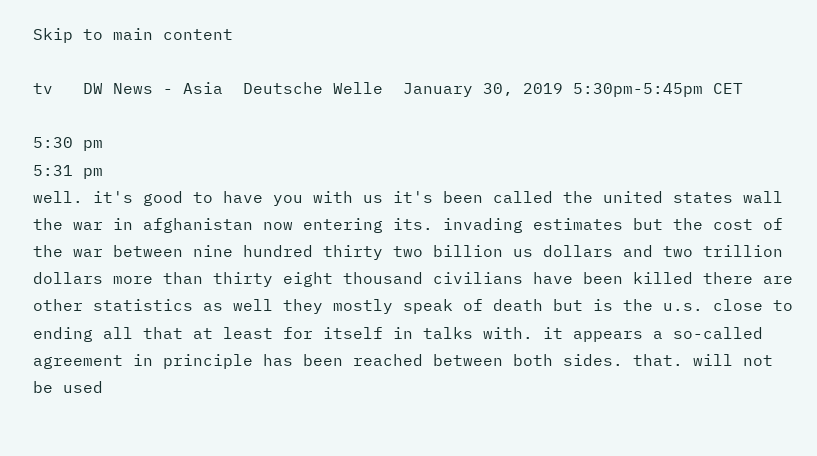Skip to main content

tv   DW News - Asia  Deutsche Welle  January 30, 2019 5:30pm-5:45pm CET

5:30 pm
5:31 pm
well. it's good to have you with us it's been called the united states wall the war in afghanistan now entering its. invading estimates but the cost of the war between nine hundred thirty two billion us dollars and two trillion dollars more than thirty eight thousand civilians have been killed there are other statistics as well they mostly speak of death but is the u.s. close to ending all that at least for itself in talks with. it appears a so-called agreement in principle has been reached between both sides. that. will not be used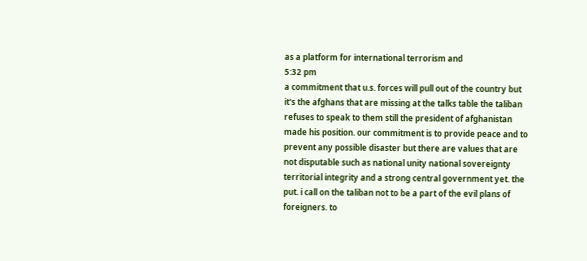as a platform for international terrorism and
5:32 pm
a commitment that u.s. forces will pull out of the country but it's the afghans that are missing at the talks table the taliban refuses to speak to them still the president of afghanistan made his position. our commitment is to provide peace and to prevent any possible disaster but there are values that are not disputable such as national unity national sovereignty territorial integrity and a strong central government yet. the put. i call on the taliban not to be a part of the evil plans of foreigners. to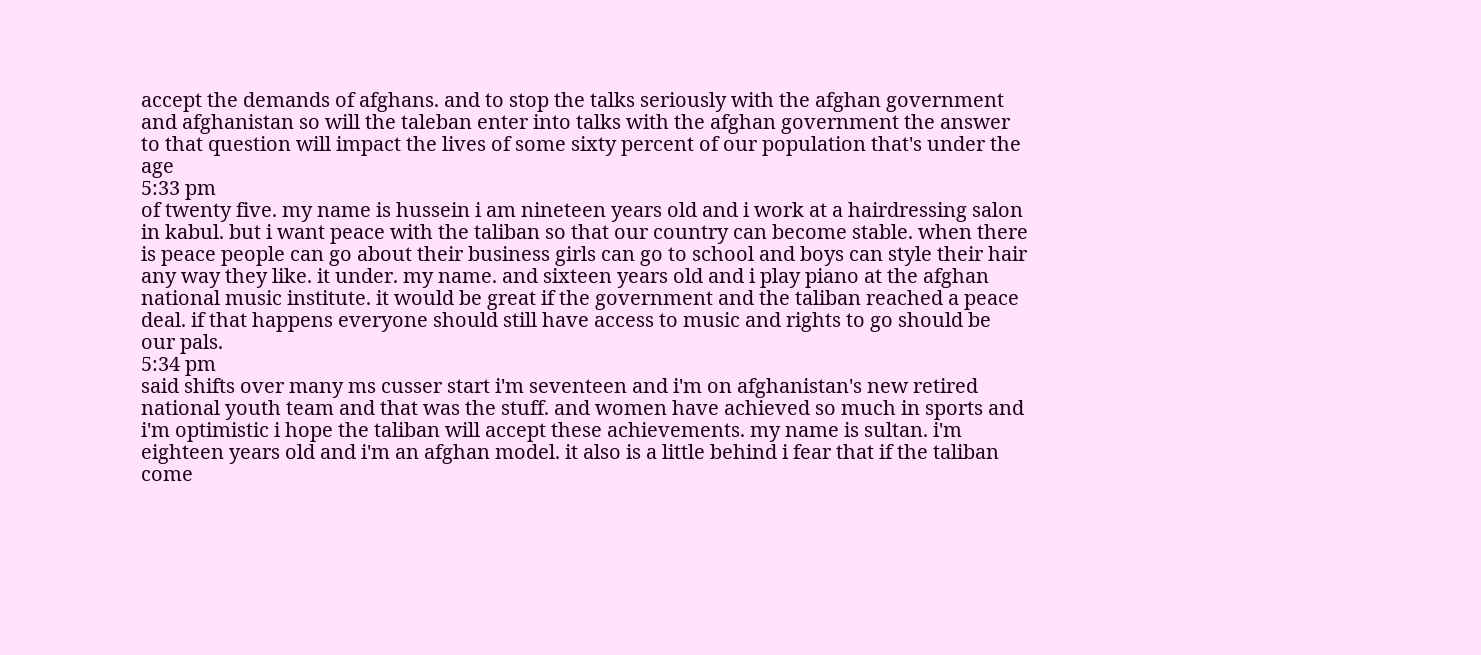accept the demands of afghans. and to stop the talks seriously with the afghan government and afghanistan so will the taleban enter into talks with the afghan government the answer to that question will impact the lives of some sixty percent of our population that's under the age
5:33 pm
of twenty five. my name is hussein i am nineteen years old and i work at a hairdressing salon in kabul. but i want peace with the taliban so that our country can become stable. when there is peace people can go about their business girls can go to school and boys can style their hair any way they like. it under. my name. and sixteen years old and i play piano at the afghan national music institute. it would be great if the government and the taliban reached a peace deal. if that happens everyone should still have access to music and rights to go should be our pals.
5:34 pm
said shifts over many ms cusser start i'm seventeen and i'm on afghanistan's new retired national youth team and that was the stuff. and women have achieved so much in sports and i'm optimistic i hope the taliban will accept these achievements. my name is sultan. i'm eighteen years old and i'm an afghan model. it also is a little behind i fear that if the taliban come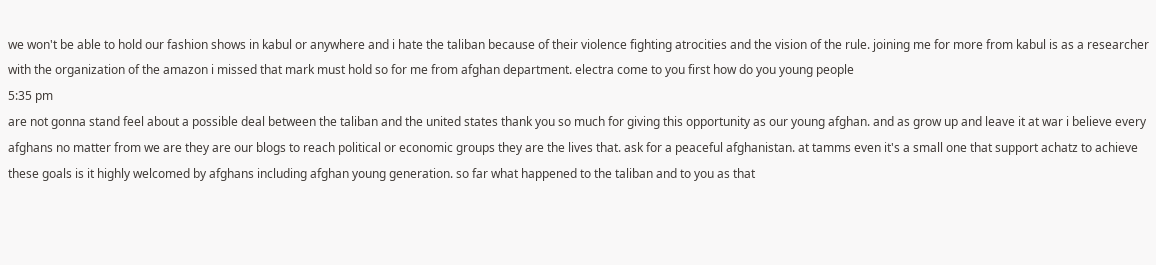we won't be able to hold our fashion shows in kabul or anywhere and i hate the taliban because of their violence fighting atrocities and the vision of the rule. joining me for more from kabul is as a researcher with the organization of the amazon i missed that mark must hold so for me from afghan department. electra come to you first how do you young people
5:35 pm
are not gonna stand feel about a possible deal between the taliban and the united states thank you so much for giving this opportunity as our young afghan. and as grow up and leave it at war i believe every afghans no matter from we are they are our blogs to reach political or economic groups they are the lives that. ask for a peaceful afghanistan. at tamms even it's a small one that support achatz to achieve these goals is it highly welcomed by afghans including afghan young generation. so far what happened to the taliban and to you as that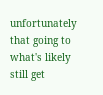unfortunately that going to what's likely still get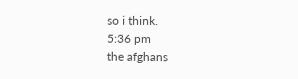so i think.
5:36 pm
the afghans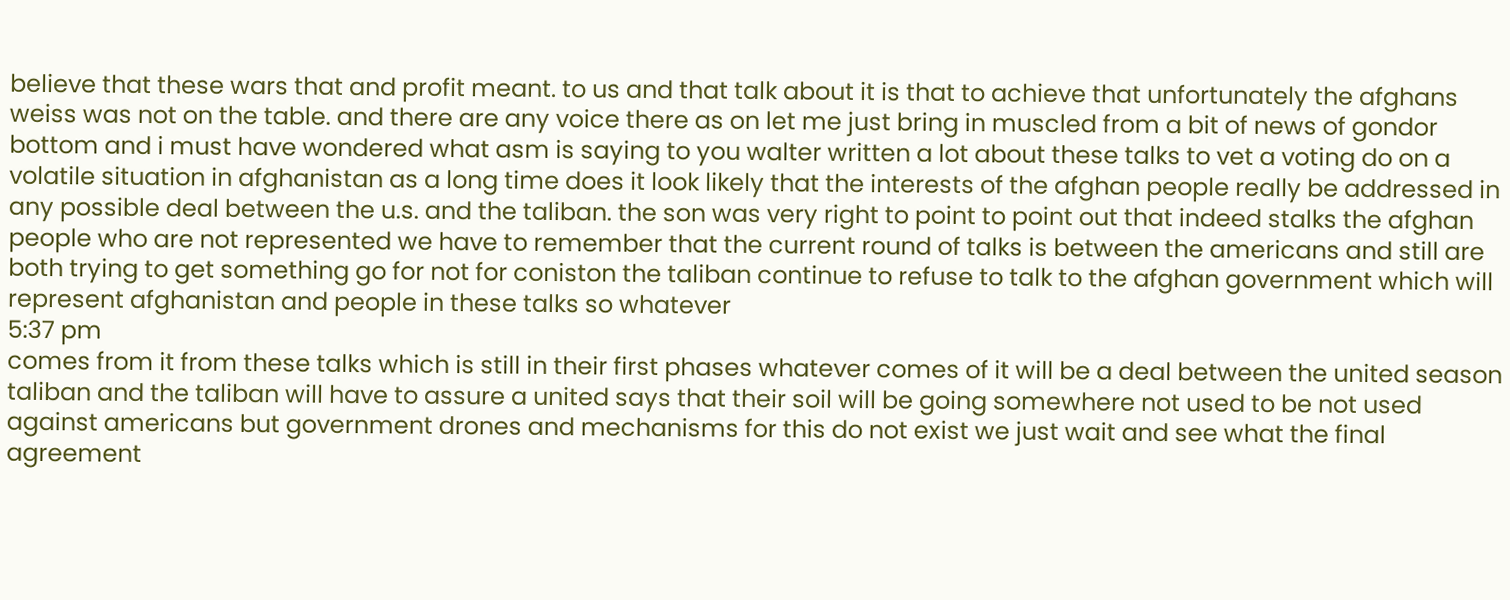believe that these wars that and profit meant. to us and that talk about it is that to achieve that unfortunately the afghans weiss was not on the table. and there are any voice there as on let me just bring in muscled from a bit of news of gondor bottom and i must have wondered what asm is saying to you walter written a lot about these talks to vet a voting do on a volatile situation in afghanistan as a long time does it look likely that the interests of the afghan people really be addressed in any possible deal between the u.s. and the taliban. the son was very right to point to point out that indeed stalks the afghan people who are not represented we have to remember that the current round of talks is between the americans and still are both trying to get something go for not for coniston the taliban continue to refuse to talk to the afghan government which will represent afghanistan and people in these talks so whatever
5:37 pm
comes from it from these talks which is still in their first phases whatever comes of it will be a deal between the united season taliban and the taliban will have to assure a united says that their soil will be going somewhere not used to be not used against americans but government drones and mechanisms for this do not exist we just wait and see what the final agreement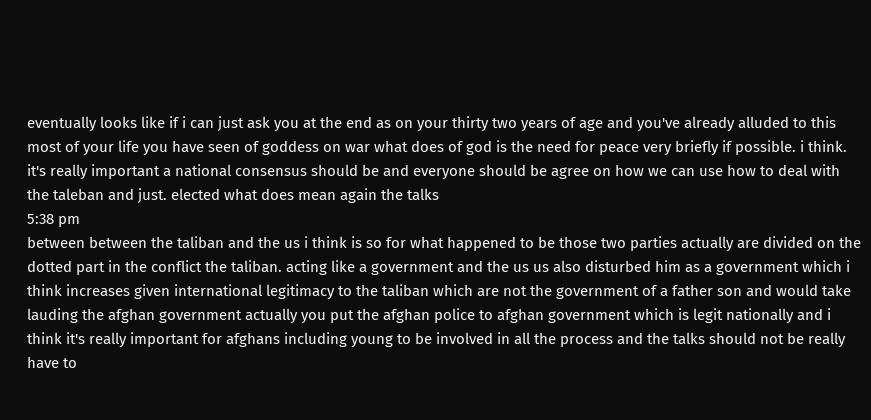eventually looks like if i can just ask you at the end as on your thirty two years of age and you've already alluded to this most of your life you have seen of goddess on war what does of god is the need for peace very briefly if possible. i think. it's really important a national consensus should be and everyone should be agree on how we can use how to deal with the taleban and just. elected what does mean again the talks
5:38 pm
between between the taliban and the us i think is so for what happened to be those two parties actually are divided on the dotted part in the conflict the taliban. acting like a government and the us us also disturbed him as a government which i think increases given international legitimacy to the taliban which are not the government of a father son and would take lauding the afghan government actually you put the afghan police to afghan government which is legit nationally and i think it's really important for afghans including young to be involved in all the process and the talks should not be really have to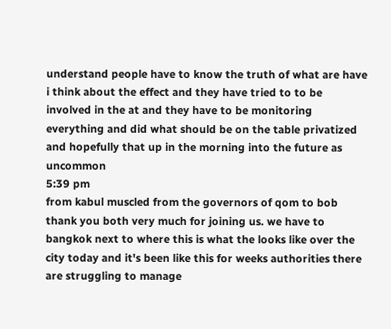understand people have to know the truth of what are have i think about the effect and they have tried to to be involved in the at and they have to be monitoring everything and did what should be on the table privatized and hopefully that up in the morning into the future as uncommon
5:39 pm
from kabul muscled from the governors of qom to bob thank you both very much for joining us. we have to bangkok next to where this is what the looks like over the city today and it's been like this for weeks authorities there are struggling to manage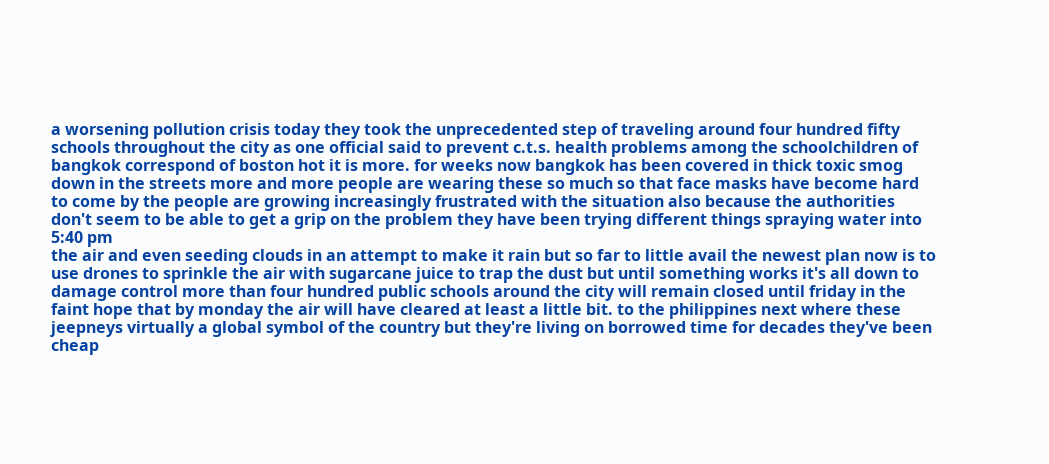a worsening pollution crisis today they took the unprecedented step of traveling around four hundred fifty schools throughout the city as one official said to prevent c.t.s. health problems among the schoolchildren of bangkok correspond of boston hot it is more. for weeks now bangkok has been covered in thick toxic smog down in the streets more and more people are wearing these so much so that face masks have become hard to come by the people are growing increasingly frustrated with the situation also because the authorities don't seem to be able to get a grip on the problem they have been trying different things spraying water into
5:40 pm
the air and even seeding clouds in an attempt to make it rain but so far to little avail the newest plan now is to use drones to sprinkle the air with sugarcane juice to trap the dust but until something works it's all down to damage control more than four hundred public schools around the city will remain closed until friday in the faint hope that by monday the air will have cleared at least a little bit. to the philippines next where these jeepneys virtually a global symbol of the country but they're living on borrowed time for decades they've been cheap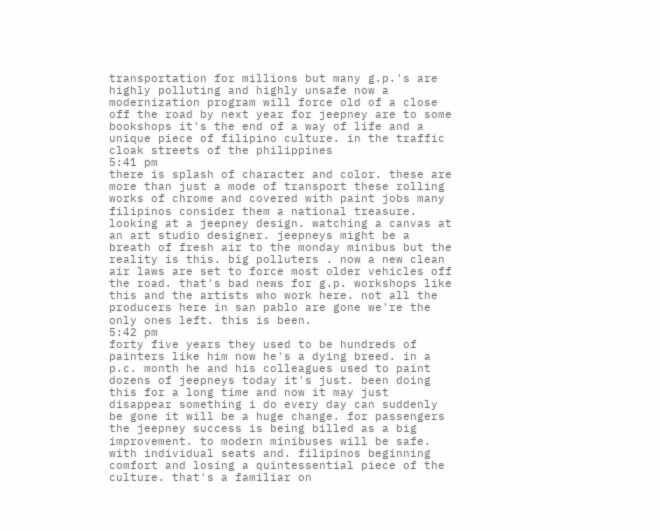transportation for millions but many g.p.'s are highly polluting and highly unsafe now a modernization program will force old of a close off the road by next year for jeepney are to some bookshops it's the end of a way of life and a unique piece of filipino culture. in the traffic cloak streets of the philippines
5:41 pm
there is splash of character and color. these are more than just a mode of transport these rolling works of chrome and covered with paint jobs many filipinos consider them a national treasure. looking at a jeepney design. watching a canvas at an art studio designer. jeepneys might be a breath of fresh air to the monday minibus but the reality is this. big polluters . now a new clean air laws are set to force most older vehicles off the road. that's bad news for g.p. workshops like this and the artists who work here. not all the producers here in san pablo are gone we're the only ones left. this is been.
5:42 pm
forty five years they used to be hundreds of painters like him now he's a dying breed. in a p.c. month he and his colleagues used to paint dozens of jeepneys today it's just. been doing this for a long time and now it may just disappear something i do every day can suddenly be gone it will be a huge change. for passengers the jeepney success is being billed as a big improvement. to modern minibuses will be safe. with individual seats and. filipinos beginning comfort and losing a quintessential piece of the culture. that's a familiar on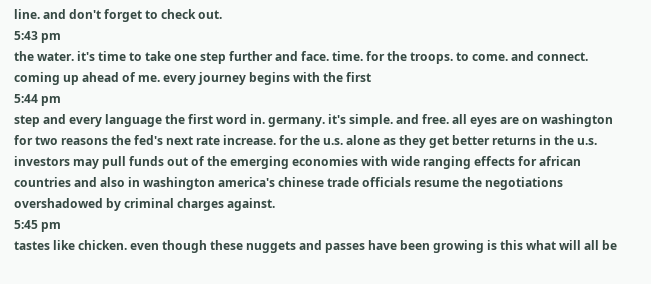line. and don't forget to check out.
5:43 pm
the water. it's time to take one step further and face. time. for the troops. to come. and connect. coming up ahead of me. every journey begins with the first
5:44 pm
step and every language the first word in. germany. it's simple. and free. all eyes are on washington for two reasons the fed's next rate increase. for the u.s. alone as they get better returns in the u.s. investors may pull funds out of the emerging economies with wide ranging effects for african countries and also in washington america's chinese trade officials resume the negotiations overshadowed by criminal charges against.
5:45 pm
tastes like chicken. even though these nuggets and passes have been growing is this what will all be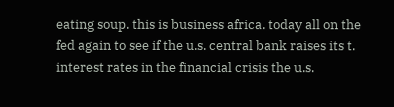eating soup. this is business africa. today all on the fed again to see if the u.s. central bank raises its t. interest rates in the financial crisis the u.s.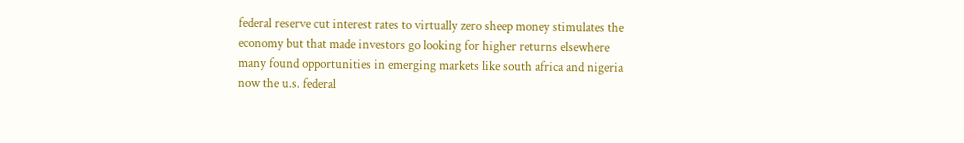federal reserve cut interest rates to virtually zero sheep money stimulates the economy but that made investors go looking for higher returns elsewhere many found opportunities in emerging markets like south africa and nigeria now the u.s. federal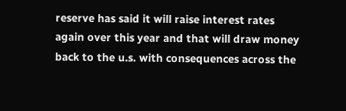reserve has said it will raise interest rates again over this year and that will draw money back to the u.s. with consequences across the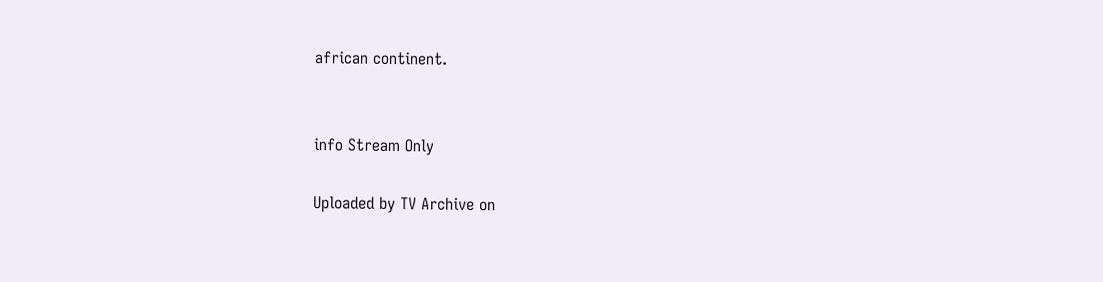african continent.


info Stream Only

Uploaded by TV Archive on